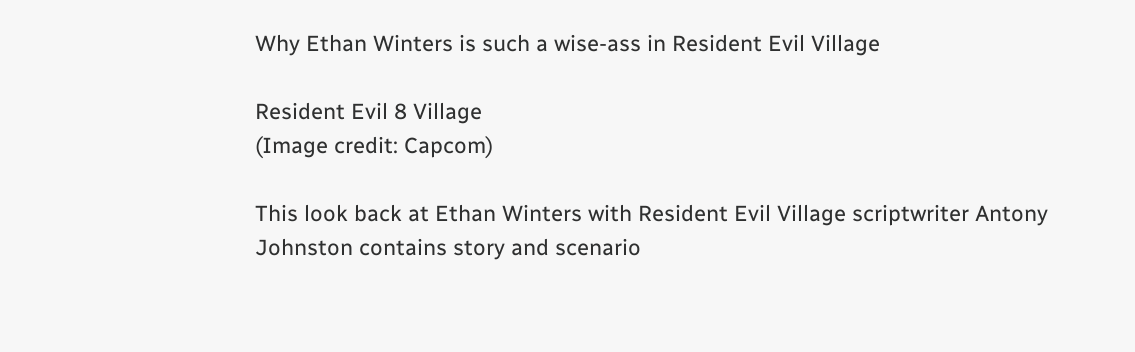Why Ethan Winters is such a wise-ass in Resident Evil Village

Resident Evil 8 Village
(Image credit: Capcom)

This look back at Ethan Winters with Resident Evil Village scriptwriter Antony Johnston contains story and scenario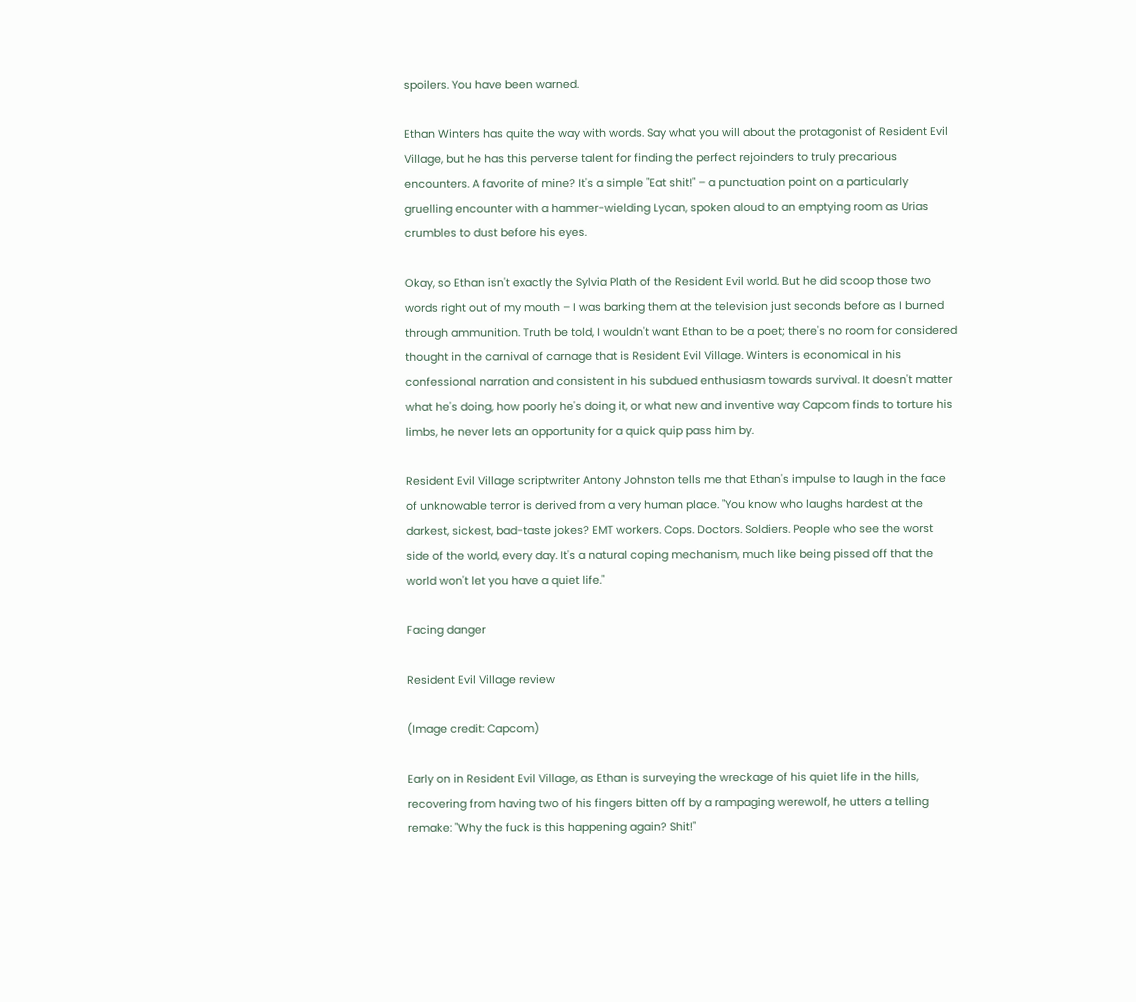spoilers. You have been warned.

Ethan Winters has quite the way with words. Say what you will about the protagonist of Resident Evil Village, but he has this perverse talent for finding the perfect rejoinders to truly precarious encounters. A favorite of mine? It's a simple "Eat shit!" – a punctuation point on a particularly gruelling encounter with a hammer-wielding Lycan, spoken aloud to an emptying room as Urias crumbles to dust before his eyes.

Okay, so Ethan isn't exactly the Sylvia Plath of the Resident Evil world. But he did scoop those two words right out of my mouth – I was barking them at the television just seconds before as I burned through ammunition. Truth be told, I wouldn't want Ethan to be a poet; there's no room for considered thought in the carnival of carnage that is Resident Evil Village. Winters is economical in his confessional narration and consistent in his subdued enthusiasm towards survival. It doesn't matter what he's doing, how poorly he's doing it, or what new and inventive way Capcom finds to torture his limbs, he never lets an opportunity for a quick quip pass him by.

Resident Evil Village scriptwriter Antony Johnston tells me that Ethan's impulse to laugh in the face of unknowable terror is derived from a very human place. "You know who laughs hardest at the darkest, sickest, bad-taste jokes? EMT workers. Cops. Doctors. Soldiers. People who see the worst side of the world, every day. It's a natural coping mechanism, much like being pissed off that the world won't let you have a quiet life."

Facing danger

Resident Evil Village review

(Image credit: Capcom)

Early on in Resident Evil Village, as Ethan is surveying the wreckage of his quiet life in the hills, recovering from having two of his fingers bitten off by a rampaging werewolf, he utters a telling remake: "Why the fuck is this happening again? Shit!"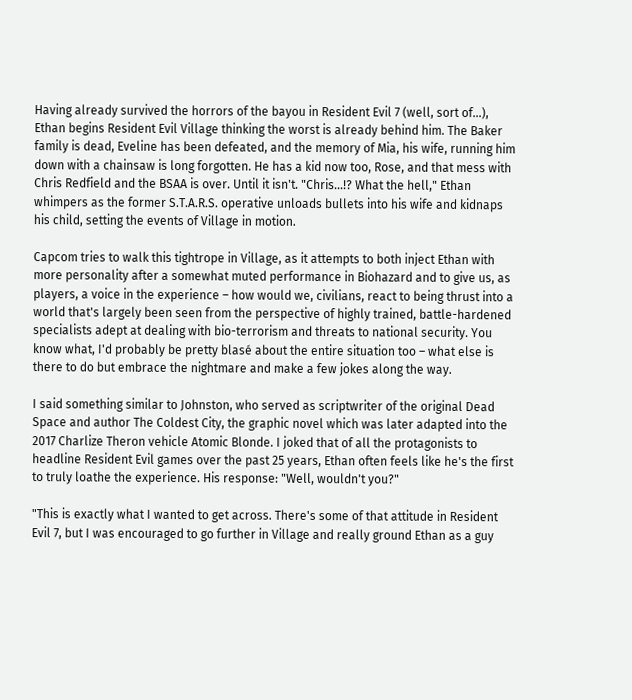Having already survived the horrors of the bayou in Resident Evil 7 (well, sort of…), Ethan begins Resident Evil Village thinking the worst is already behind him. The Baker family is dead, Eveline has been defeated, and the memory of Mia, his wife, running him down with a chainsaw is long forgotten. He has a kid now too, Rose, and that mess with Chris Redfield and the BSAA is over. Until it isn't. "Chris...!? What the hell," Ethan whimpers as the former S.T.A.R.S. operative unloads bullets into his wife and kidnaps his child, setting the events of Village in motion.

Capcom tries to walk this tightrope in Village, as it attempts to both inject Ethan with more personality after a somewhat muted performance in Biohazard and to give us, as players, a voice in the experience – how would we, civilians, react to being thrust into a world that's largely been seen from the perspective of highly trained, battle-hardened specialists adept at dealing with bio-terrorism and threats to national security. You know what, I'd probably be pretty blasé about the entire situation too – what else is there to do but embrace the nightmare and make a few jokes along the way.

I said something similar to Johnston, who served as scriptwriter of the original Dead Space and author The Coldest City, the graphic novel which was later adapted into the 2017 Charlize Theron vehicle Atomic Blonde. I joked that of all the protagonists to headline Resident Evil games over the past 25 years, Ethan often feels like he's the first to truly loathe the experience. His response: "Well, wouldn't you?"

"This is exactly what I wanted to get across. There's some of that attitude in Resident Evil 7, but I was encouraged to go further in Village and really ground Ethan as a guy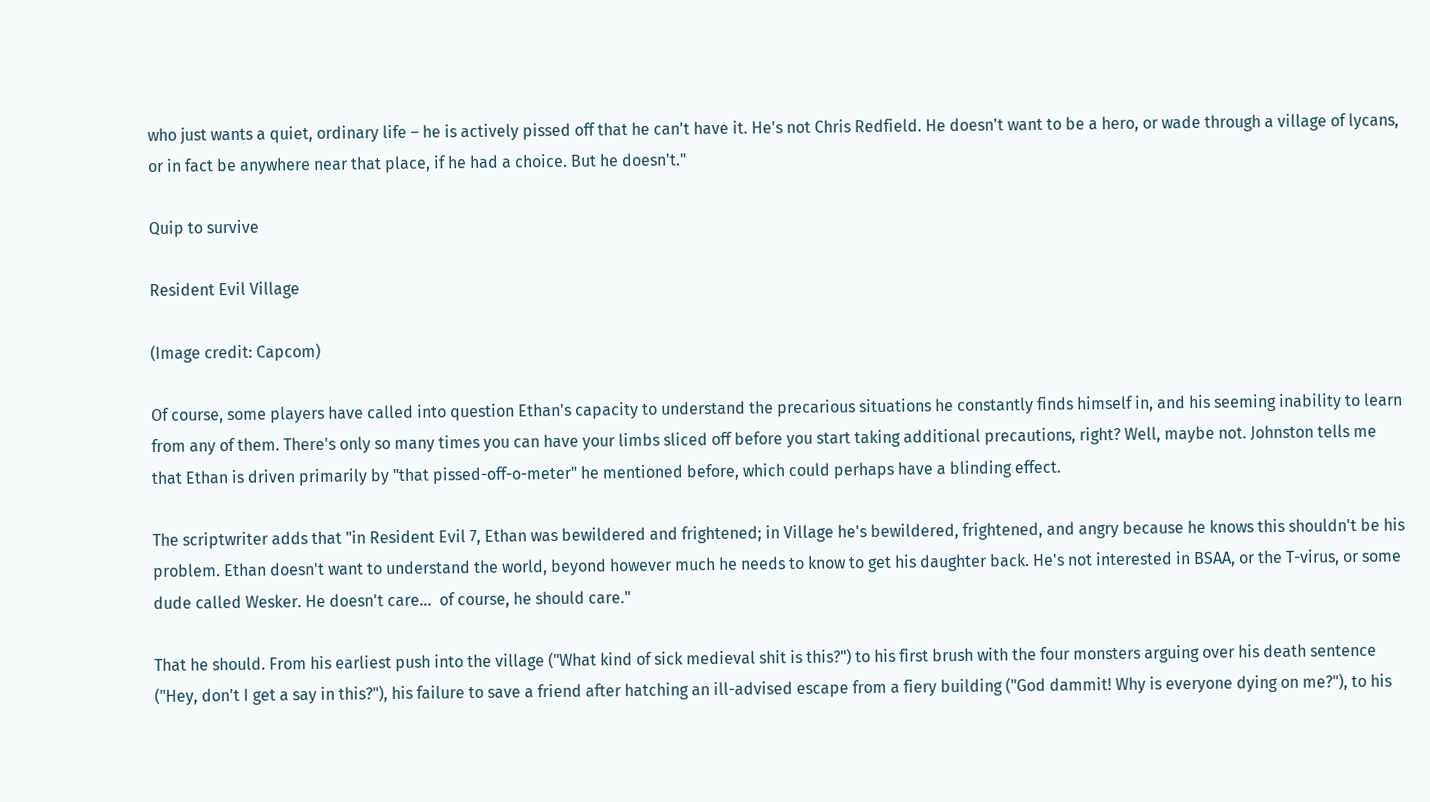who just wants a quiet, ordinary life – he is actively pissed off that he can't have it. He's not Chris Redfield. He doesn't want to be a hero, or wade through a village of lycans, or in fact be anywhere near that place, if he had a choice. But he doesn't."

Quip to survive

Resident Evil Village

(Image credit: Capcom)

Of course, some players have called into question Ethan's capacity to understand the precarious situations he constantly finds himself in, and his seeming inability to learn from any of them. There's only so many times you can have your limbs sliced off before you start taking additional precautions, right? Well, maybe not. Johnston tells me that Ethan is driven primarily by "that pissed-off-o-meter" he mentioned before, which could perhaps have a blinding effect.

The scriptwriter adds that "in Resident Evil 7, Ethan was bewildered and frightened; in Village he's bewildered, frightened, and angry because he knows this shouldn't be his problem. Ethan doesn't want to understand the world, beyond however much he needs to know to get his daughter back. He's not interested in BSAA, or the T-virus, or some dude called Wesker. He doesn't care…  of course, he should care."

That he should. From his earliest push into the village ("What kind of sick medieval shit is this?") to his first brush with the four monsters arguing over his death sentence ("Hey, don't I get a say in this?"), his failure to save a friend after hatching an ill-advised escape from a fiery building ("God dammit! Why is everyone dying on me?"), to his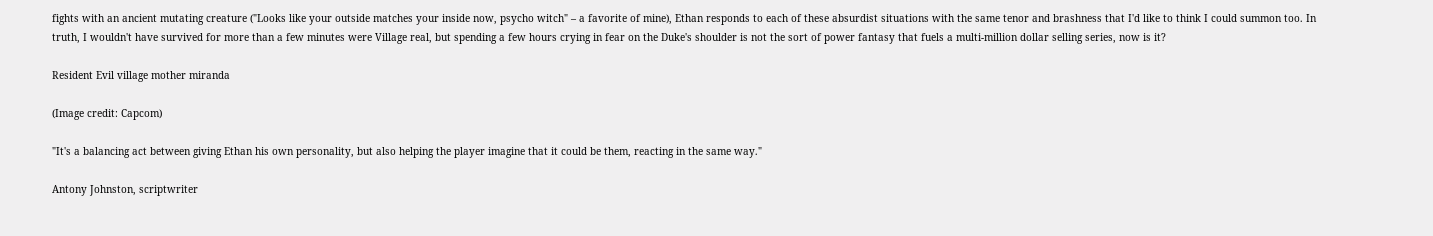fights with an ancient mutating creature ("Looks like your outside matches your inside now, psycho witch" – a favorite of mine), Ethan responds to each of these absurdist situations with the same tenor and brashness that I'd like to think I could summon too. In truth, I wouldn't have survived for more than a few minutes were Village real, but spending a few hours crying in fear on the Duke's shoulder is not the sort of power fantasy that fuels a multi-million dollar selling series, now is it?

Resident Evil village mother miranda

(Image credit: Capcom)

"It's a balancing act between giving Ethan his own personality, but also helping the player imagine that it could be them, reacting in the same way."

Antony Johnston, scriptwriter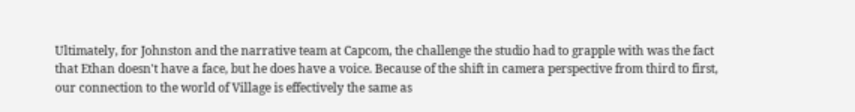Ultimately, for Johnston and the narrative team at Capcom, the challenge the studio had to grapple with was the fact that Ethan doesn't have a face, but he does have a voice. Because of the shift in camera perspective from third to first, our connection to the world of Village is effectively the same as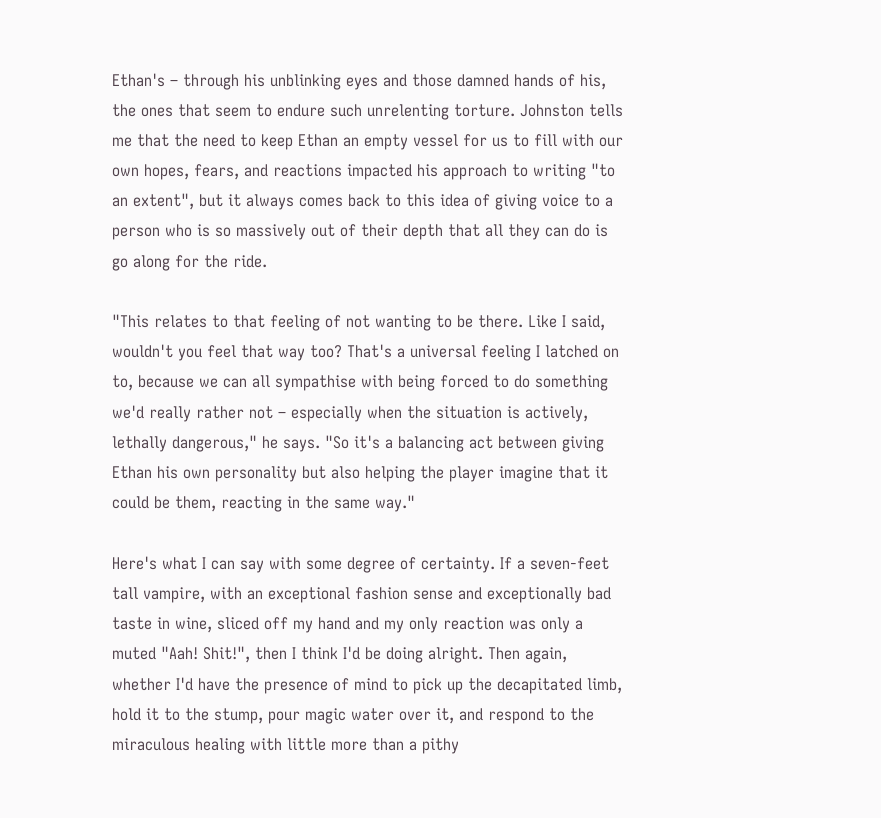Ethan's – through his unblinking eyes and those damned hands of his, the ones that seem to endure such unrelenting torture. Johnston tells me that the need to keep Ethan an empty vessel for us to fill with our own hopes, fears, and reactions impacted his approach to writing "to an extent", but it always comes back to this idea of giving voice to a person who is so massively out of their depth that all they can do is go along for the ride.

"This relates to that feeling of not wanting to be there. Like I said, wouldn't you feel that way too? That's a universal feeling I latched on to, because we can all sympathise with being forced to do something we'd really rather not – especially when the situation is actively, lethally dangerous," he says. "So it's a balancing act between giving Ethan his own personality but also helping the player imagine that it could be them, reacting in the same way."

Here's what I can say with some degree of certainty. If a seven-feet tall vampire, with an exceptional fashion sense and exceptionally bad taste in wine, sliced off my hand and my only reaction was only a muted "Aah! Shit!", then I think I'd be doing alright. Then again, whether I'd have the presence of mind to pick up the decapitated limb, hold it to the stump, pour magic water over it, and respond to the miraculous healing with little more than a pithy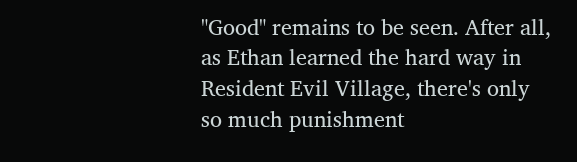"Good" remains to be seen. After all, as Ethan learned the hard way in Resident Evil Village, there's only so much punishment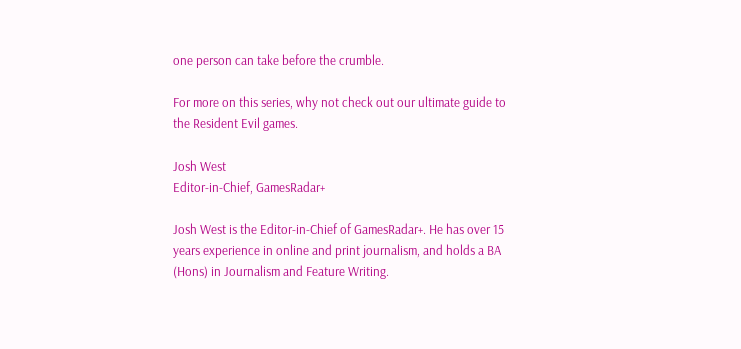one person can take before the crumble.

For more on this series, why not check out our ultimate guide to the Resident Evil games.

Josh West
Editor-in-Chief, GamesRadar+

Josh West is the Editor-in-Chief of GamesRadar+. He has over 15 years experience in online and print journalism, and holds a BA (Hons) in Journalism and Feature Writing.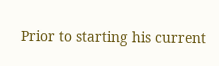Prior to starting his current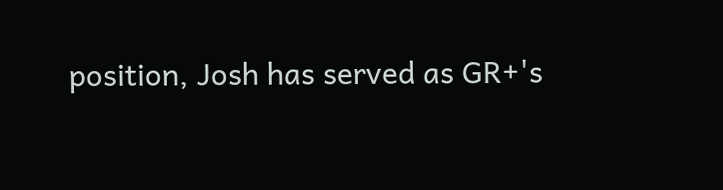position, Josh has served as GR+'s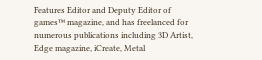Features Editor and Deputy Editor of games™ magazine, and has freelanced for numerous publications including 3D Artist, Edge magazine, iCreate, Metal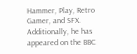Hammer, Play, Retro Gamer, and SFX. Additionally, he has appeared on the BBC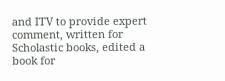and ITV to provide expert comment, written for Scholastic books, edited a book for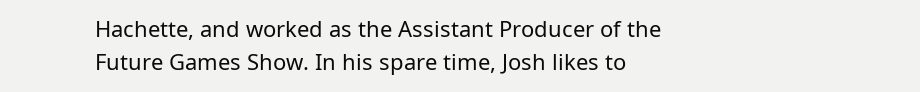Hachette, and worked as the Assistant Producer of the Future Games Show. In his spare time, Josh likes to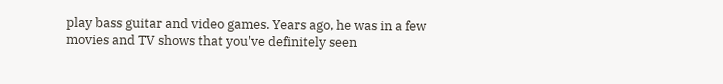play bass guitar and video games. Years ago, he was in a few movies and TV shows that you've definitely seen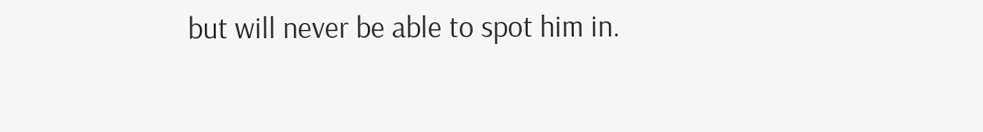but will never be able to spot him in.